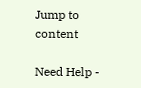Jump to content

Need Help -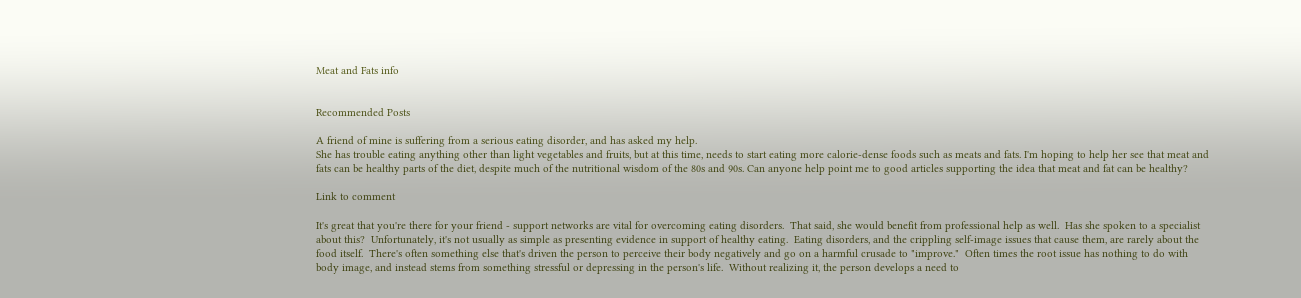Meat and Fats info


Recommended Posts

A friend of mine is suffering from a serious eating disorder, and has asked my help.
She has trouble eating anything other than light vegetables and fruits, but at this time, needs to start eating more calorie-dense foods such as meats and fats. I'm hoping to help her see that meat and fats can be healthy parts of the diet, despite much of the nutritional wisdom of the 80s and 90s. Can anyone help point me to good articles supporting the idea that meat and fat can be healthy?

Link to comment

It's great that you're there for your friend - support networks are vital for overcoming eating disorders.  That said, she would benefit from professional help as well.  Has she spoken to a specialist about this?  Unfortunately, it's not usually as simple as presenting evidence in support of healthy eating.  Eating disorders, and the crippling self-image issues that cause them, are rarely about the food itself.  There's often something else that's driven the person to perceive their body negatively and go on a harmful crusade to "improve."  Often times the root issue has nothing to do with body image, and instead stems from something stressful or depressing in the person's life.  Without realizing it, the person develops a need to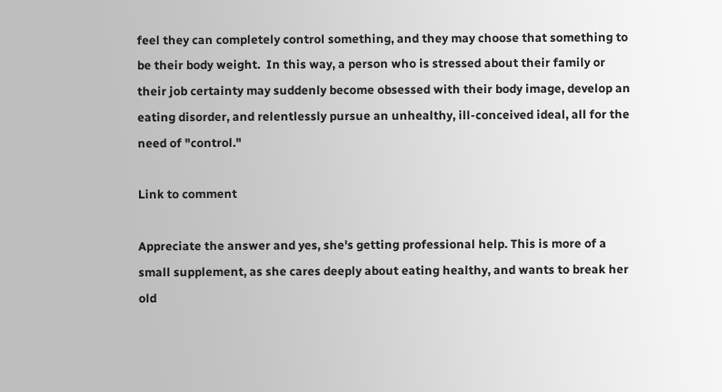feel they can completely control something, and they may choose that something to be their body weight.  In this way, a person who is stressed about their family or their job certainty may suddenly become obsessed with their body image, develop an eating disorder, and relentlessly pursue an unhealthy, ill-conceived ideal, all for the need of "control."

Link to comment

Appreciate the answer and yes, she's getting professional help. This is more of a small supplement, as she cares deeply about eating healthy, and wants to break her old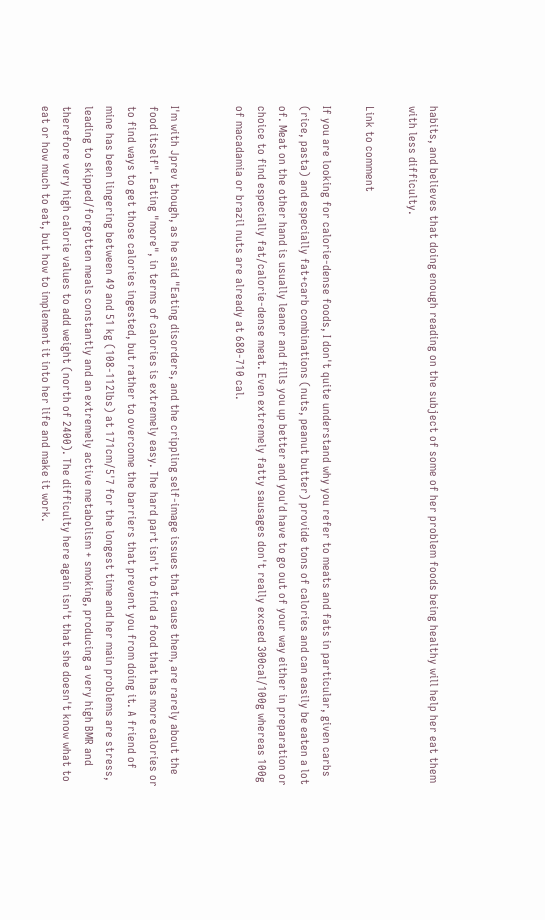habits, and believes that doing enough reading on the subject of some of her problem foods being healthy will help her eat them with less difficulty.

Link to comment

If you are looking for calorie-dense foods, I don't quite understand why you refer to meats and fats in particular, given carbs (rice, pasta) and especially fat+carb combinations (nuts, peanut butter) provide tons of calories and can easily be eaten a lot of. Meat on the other hand is usually leaner and fills you up better and you'd have to go out of your way either in preparation or choice to find especially fat/calorie-dense meat. Even extremely fatty sausages don't really exceed 300cal/100g whereas 100g of macadamia or brazil nuts are already at 680-710 cal.


I'm with Jprev though, as he said "Eating disorders, and the crippling self-image issues that cause them, are rarely about the food itself". Eating "more", in terms of calories is extremely easy. The hard part isn't to find a food that has more calories or to find ways to get those calories ingested, but rather to overcome the barriers that prevent you from doing it. A friend of mine has been lingering between 49 and 51 kg (108-112lbs) at 171cm/5'7 for the longest time and her main problems are stress, leading to skipped/forgotten meals constantly and an extremely active metabolism + smoking, producing a very high BMR and therefore very high calorie values to add weight (north of 2400). The difficulty here again isn't that she doesn't know what to eat or how much to eat, but how to implement it into her life and make it work.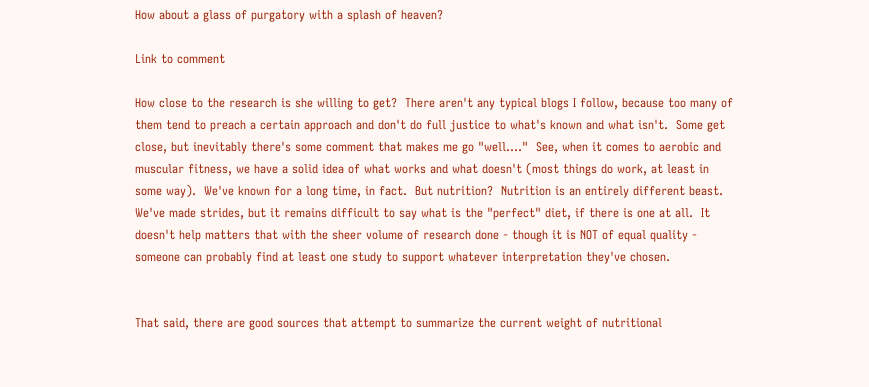How about a glass of purgatory with a splash of heaven?

Link to comment

How close to the research is she willing to get?  There aren't any typical blogs I follow, because too many of them tend to preach a certain approach and don't do full justice to what's known and what isn't.  Some get close, but inevitably there's some comment that makes me go "well...."  See, when it comes to aerobic and muscular fitness, we have a solid idea of what works and what doesn't (most things do work, at least in some way).  We've known for a long time, in fact.  But nutrition?  Nutrition is an entirely different beast.  We've made strides, but it remains difficult to say what is the "perfect" diet, if there is one at all.  It doesn't help matters that with the sheer volume of research done - though it is NOT of equal quality - someone can probably find at least one study to support whatever interpretation they've chosen.


That said, there are good sources that attempt to summarize the current weight of nutritional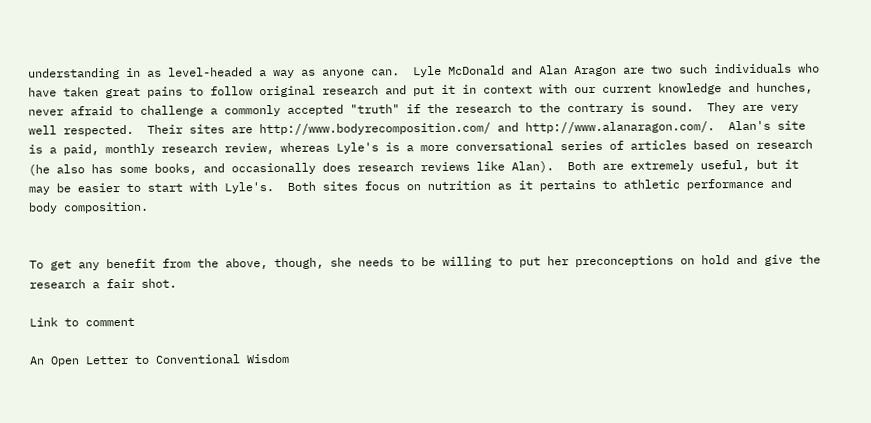understanding in as level-headed a way as anyone can.  Lyle McDonald and Alan Aragon are two such individuals who have taken great pains to follow original research and put it in context with our current knowledge and hunches, never afraid to challenge a commonly accepted "truth" if the research to the contrary is sound.  They are very well respected.  Their sites are http://www.bodyrecomposition.com/ and http://www.alanaragon.com/.  Alan's site is a paid, monthly research review, whereas Lyle's is a more conversational series of articles based on research (he also has some books, and occasionally does research reviews like Alan).  Both are extremely useful, but it may be easier to start with Lyle's.  Both sites focus on nutrition as it pertains to athletic performance and body composition.


To get any benefit from the above, though, she needs to be willing to put her preconceptions on hold and give the research a fair shot.

Link to comment

An Open Letter to Conventional Wisdom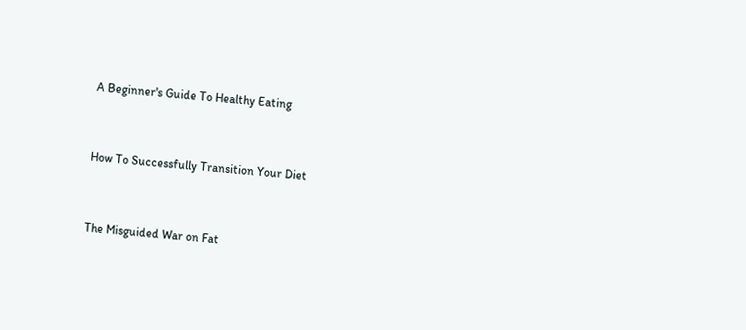A Beginner's Guide To Healthy Eating


How To Successfully Transition Your Diet


The Misguided War on Fat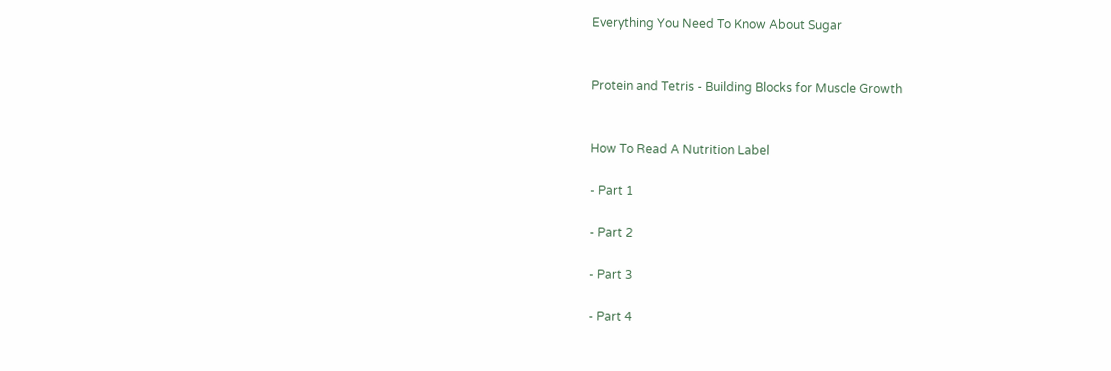Everything You Need To Know About Sugar


Protein and Tetris - Building Blocks for Muscle Growth


How To Read A Nutrition Label

- Part 1

- Part 2

- Part 3

- Part 4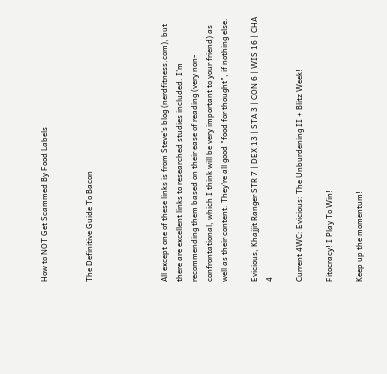How to NOT Get Scammed By Food Labels


The Definitive Guide To Bacon




All except one of these links is from Steve's blog (nerdfitness.com), but there are excellent links to researched studies included. I'm recommending them based on their ease of reading (very non-confrontational, which I think will be very important to your friend) as well as their content. They're all good "food for thought", if nothing else.

Evicious, Khajjit Ranger STR 7 | DEX 13 | STA 3 | CON 6 | WIS 16 | CHA 4

Current 4WC: Evicious: The Unburdening II + Blitz Week!

Fitocracy! I Play To Win!

Keep up the momentum!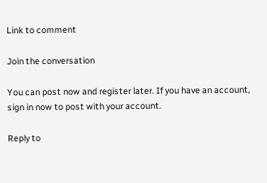Link to comment

Join the conversation

You can post now and register later. If you have an account, sign in now to post with your account.

Reply to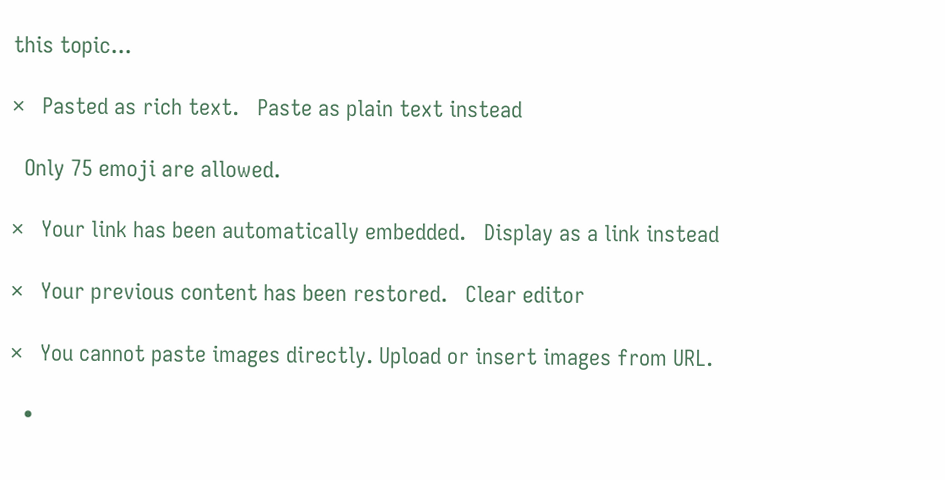this topic...

×   Pasted as rich text.   Paste as plain text instead

  Only 75 emoji are allowed.

×   Your link has been automatically embedded.   Display as a link instead

×   Your previous content has been restored.   Clear editor

×   You cannot paste images directly. Upload or insert images from URL.

  •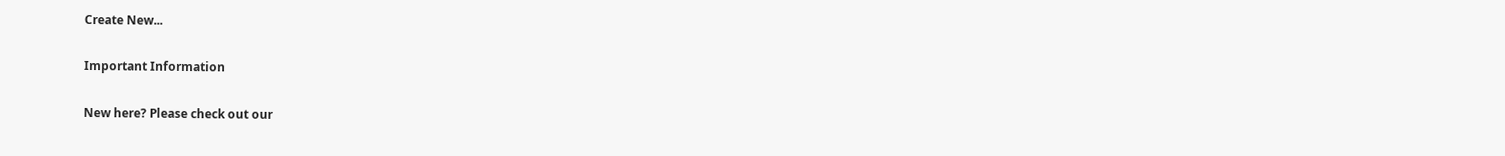Create New...

Important Information

New here? Please check out our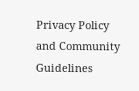Privacy Policy and Community Guidelines